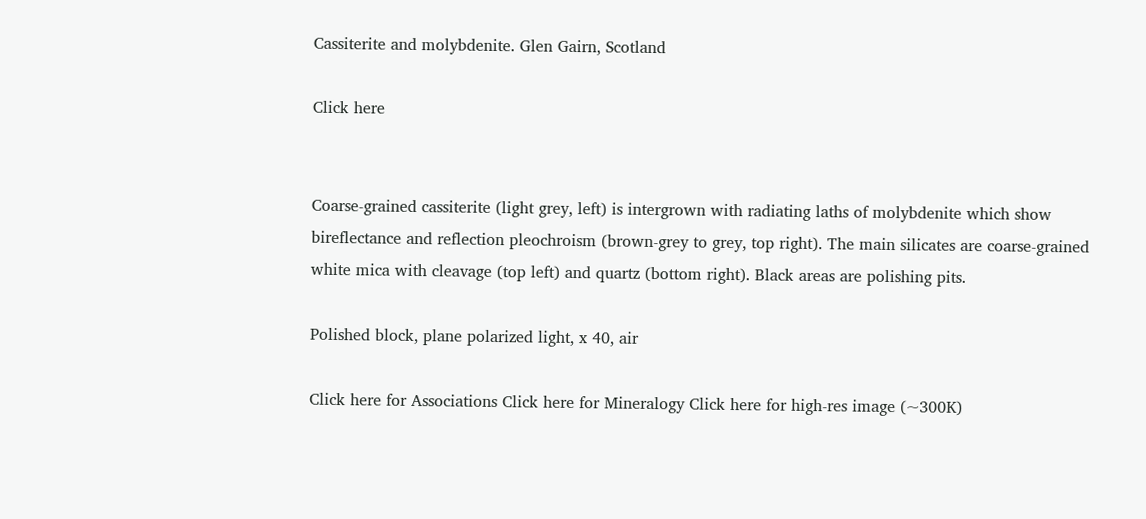Cassiterite and molybdenite. Glen Gairn, Scotland

Click here


Coarse-grained cassiterite (light grey, left) is intergrown with radiating laths of molybdenite which show bireflectance and reflection pleochroism (brown-grey to grey, top right). The main silicates are coarse-grained white mica with cleavage (top left) and quartz (bottom right). Black areas are polishing pits.

Polished block, plane polarized light, x 40, air

Click here for Associations Click here for Mineralogy Click here for high-res image (~300K)